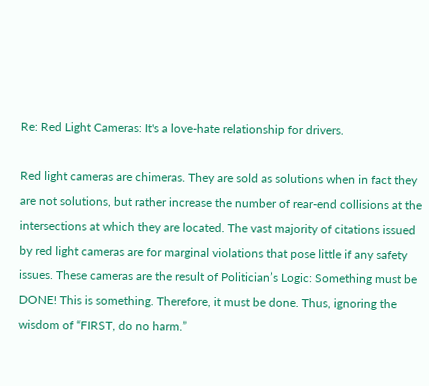Re: Red Light Cameras: It's a love-hate relationship for drivers.

Red light cameras are chimeras. They are sold as solutions when in fact they are not solutions, but rather increase the number of rear-end collisions at the intersections at which they are located. The vast majority of citations issued by red light cameras are for marginal violations that pose little if any safety issues. These cameras are the result of Politician’s Logic: Something must be DONE! This is something. Therefore, it must be done. Thus, ignoring the wisdom of “FIRST, do no harm.”